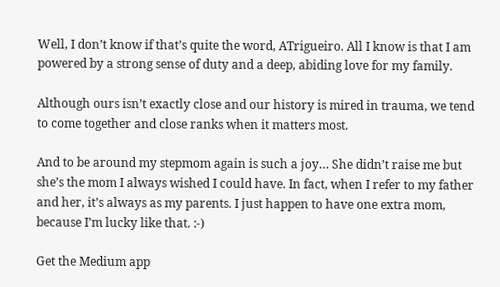Well, I don’t know if that’s quite the word, ATrigueiro. All I know is that I am powered by a strong sense of duty and a deep, abiding love for my family.

Although ours isn’t exactly close and our history is mired in trauma, we tend to come together and close ranks when it matters most.

And to be around my stepmom again is such a joy… She didn’t raise me but she’s the mom I always wished I could have. In fact, when I refer to my father and her, it’s always as my parents. I just happen to have one extra mom, because I’m lucky like that. :-)

Get the Medium app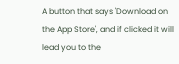A button that says 'Download on the App Store', and if clicked it will lead you to the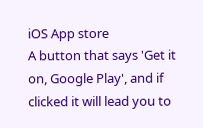iOS App store
A button that says 'Get it on, Google Play', and if clicked it will lead you to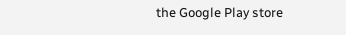the Google Play store